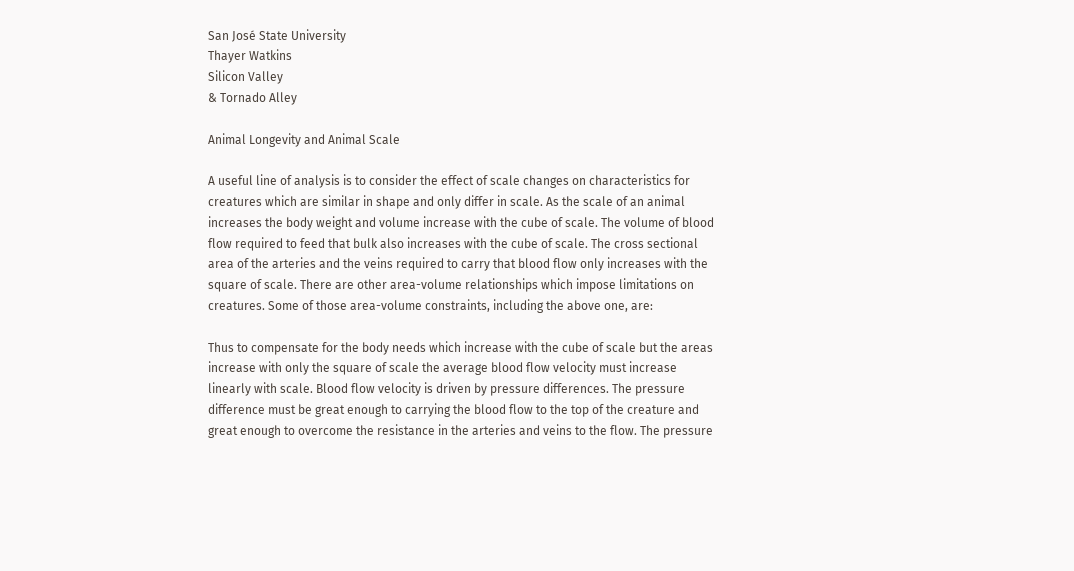San José State University
Thayer Watkins
Silicon Valley
& Tornado Alley

Animal Longevity and Animal Scale

A useful line of analysis is to consider the effect of scale changes on characteristics for creatures which are similar in shape and only differ in scale. As the scale of an animal increases the body weight and volume increase with the cube of scale. The volume of blood flow required to feed that bulk also increases with the cube of scale. The cross sectional area of the arteries and the veins required to carry that blood flow only increases with the square of scale. There are other area-volume relationships which impose limitations on creatures. Some of those area-volume constraints, including the above one, are:

Thus to compensate for the body needs which increase with the cube of scale but the areas increase with only the square of scale the average blood flow velocity must increase linearly with scale. Blood flow velocity is driven by pressure differences. The pressure difference must be great enough to carrying the blood flow to the top of the creature and great enough to overcome the resistance in the arteries and veins to the flow. The pressure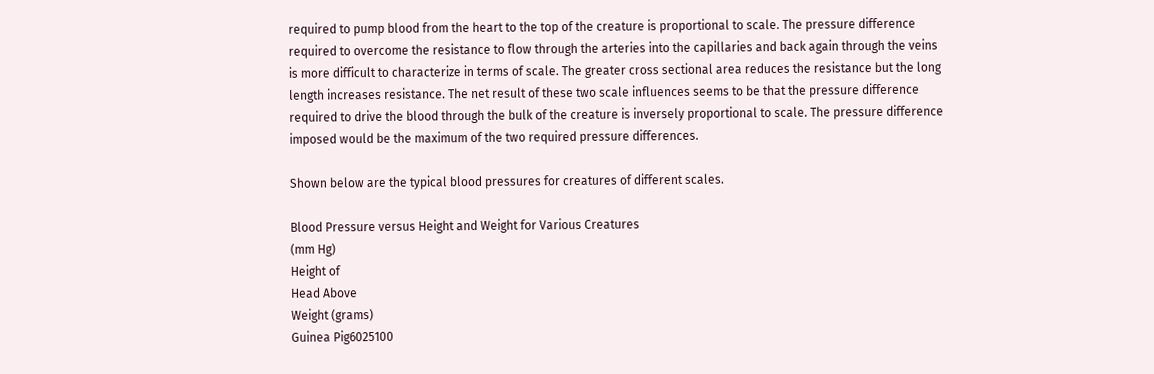required to pump blood from the heart to the top of the creature is proportional to scale. The pressure difference required to overcome the resistance to flow through the arteries into the capillaries and back again through the veins is more difficult to characterize in terms of scale. The greater cross sectional area reduces the resistance but the long length increases resistance. The net result of these two scale influences seems to be that the pressure difference required to drive the blood through the bulk of the creature is inversely proportional to scale. The pressure difference imposed would be the maximum of the two required pressure differences.

Shown below are the typical blood pressures for creatures of different scales.

Blood Pressure versus Height and Weight for Various Creatures
(mm Hg)
Height of
Head Above
Weight (grams)
Guinea Pig6025100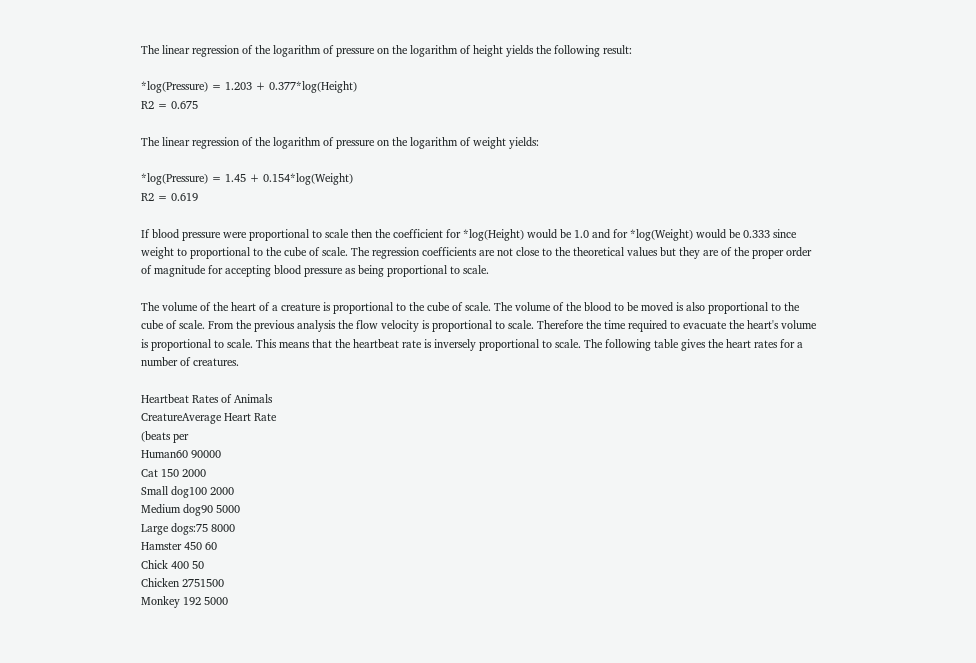The linear regression of the logarithm of pressure on the logarithm of height yields the following result:

*log(Pressure) = 1.203 + 0.377*log(Height)
R2 = 0.675

The linear regression of the logarithm of pressure on the logarithm of weight yields:

*log(Pressure) = 1.45 + 0.154*log(Weight)
R2 = 0.619

If blood pressure were proportional to scale then the coefficient for *log(Height) would be 1.0 and for *log(Weight) would be 0.333 since weight to proportional to the cube of scale. The regression coefficients are not close to the theoretical values but they are of the proper order of magnitude for accepting blood pressure as being proportional to scale.

The volume of the heart of a creature is proportional to the cube of scale. The volume of the blood to be moved is also proportional to the cube of scale. From the previous analysis the flow velocity is proportional to scale. Therefore the time required to evacuate the heart's volume is proportional to scale. This means that the heartbeat rate is inversely proportional to scale. The following table gives the heart rates for a number of creatures.

Heartbeat Rates of Animals
CreatureAverage Heart Rate
(beats per
Human60 90000
Cat 150 2000
Small dog100 2000
Medium dog90 5000
Large dogs:75 8000
Hamster 450 60
Chick 400 50
Chicken 2751500
Monkey 192 5000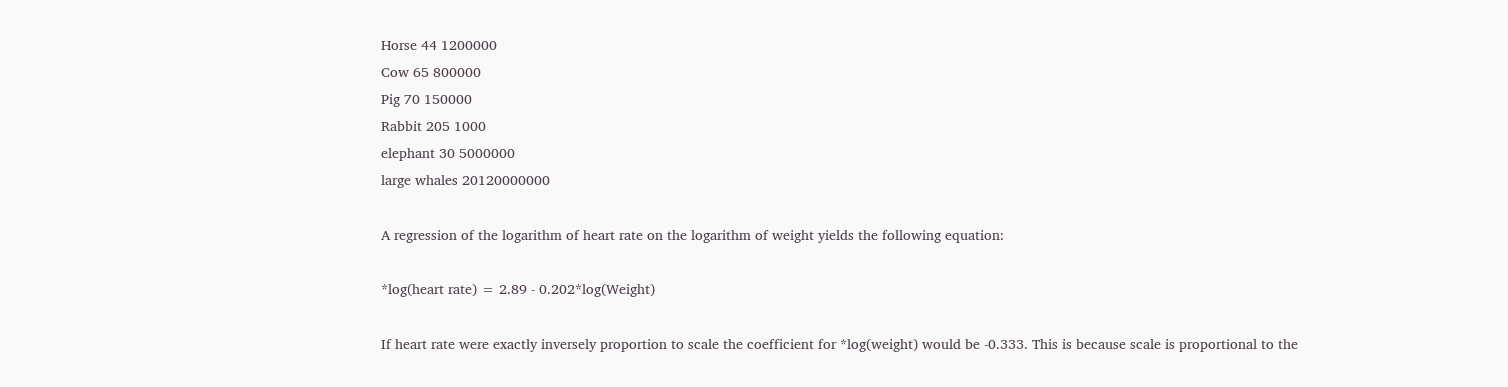Horse 44 1200000
Cow 65 800000
Pig 70 150000
Rabbit 205 1000
elephant 30 5000000
large whales 20120000000

A regression of the logarithm of heart rate on the logarithm of weight yields the following equation:

*log(heart rate) = 2.89 - 0.202*log(Weight)

If heart rate were exactly inversely proportion to scale the coefficient for *log(weight) would be -0.333. This is because scale is proportional to the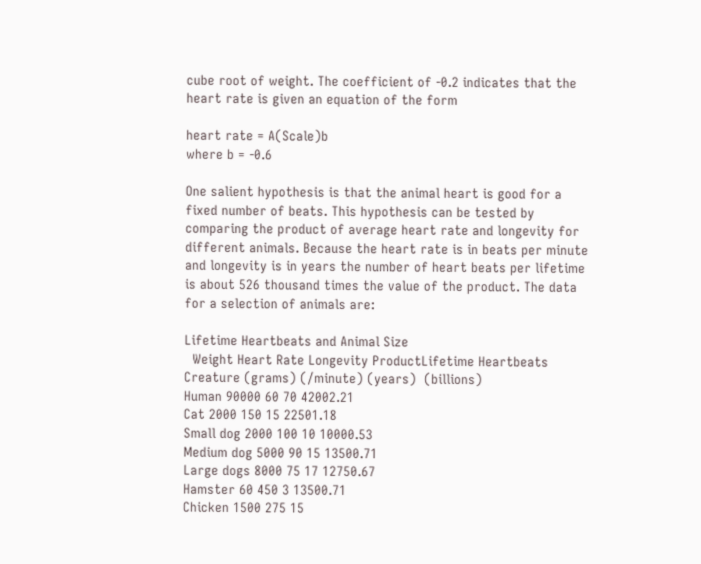cube root of weight. The coefficient of -0.2 indicates that the heart rate is given an equation of the form

heart rate = A(Scale)b
where b = -0.6

One salient hypothesis is that the animal heart is good for a fixed number of beats. This hypothesis can be tested by comparing the product of average heart rate and longevity for different animals. Because the heart rate is in beats per minute and longevity is in years the number of heart beats per lifetime is about 526 thousand times the value of the product. The data for a selection of animals are:

Lifetime Heartbeats and Animal Size
  Weight Heart Rate Longevity ProductLifetime Heartbeats
Creature (grams) (/minute) (years)  (billions)
Human 90000 60 70 42002.21
Cat 2000 150 15 22501.18
Small dog 2000 100 10 10000.53
Medium dog 5000 90 15 13500.71
Large dogs 8000 75 17 12750.67
Hamster 60 450 3 13500.71
Chicken 1500 275 15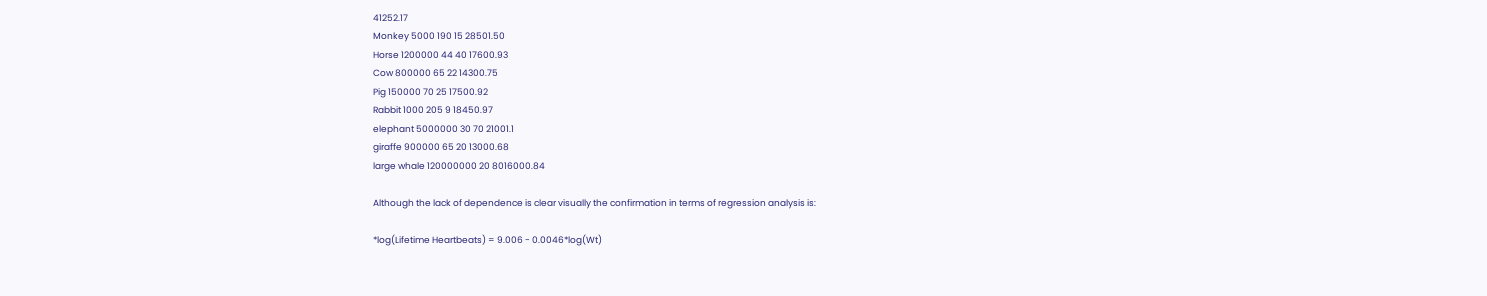41252.17
Monkey 5000 190 15 28501.50
Horse 1200000 44 40 17600.93
Cow 800000 65 22 14300.75
Pig 150000 70 25 17500.92
Rabbit 1000 205 9 18450.97
elephant 5000000 30 70 21001.1
giraffe 900000 65 20 13000.68
large whale 120000000 20 8016000.84

Although the lack of dependence is clear visually the confirmation in terms of regression analysis is:

*log(Lifetime Heartbeats) = 9.006 - 0.0046*log(Wt)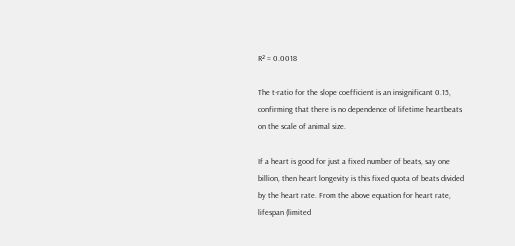R² = 0.0018

The t-ratio for the slope coefficient is an insignificant 0.15, confirming that there is no dependence of lifetime heartbeats on the scale of animal size.

If a heart is good for just a fixed number of beats, say one billion, then heart longevity is this fixed quota of beats divided by the heart rate. From the above equation for heart rate, lifespan (limited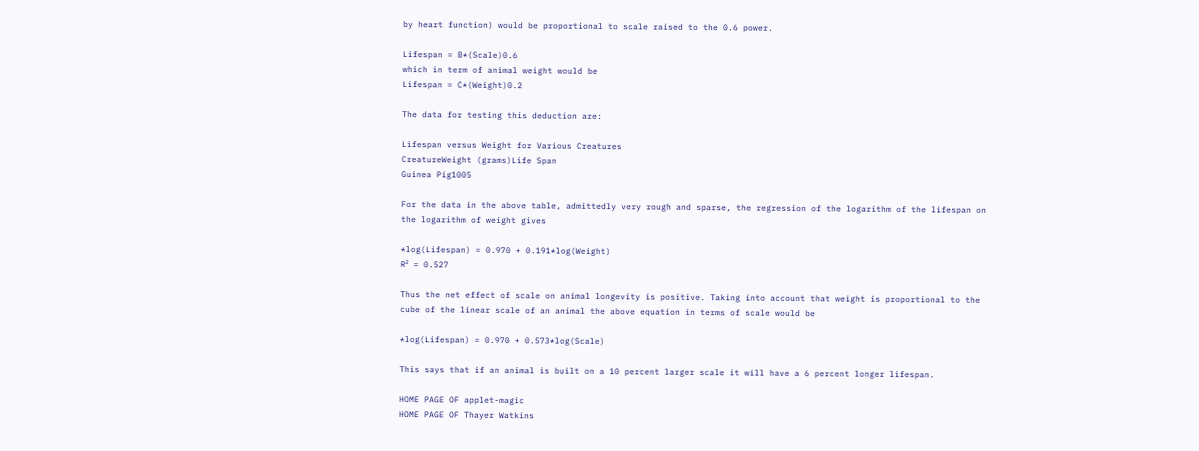by heart function) would be proportional to scale raised to the 0.6 power.

Lifespan = B*(Scale)0.6
which in term of animal weight would be
Lifespan = C*(Weight)0.2

The data for testing this deduction are:

Lifespan versus Weight for Various Creatures
CreatureWeight (grams)Life Span
Guinea Pig1005

For the data in the above table, admittedly very rough and sparse, the regression of the logarithm of the lifespan on the logarithm of weight gives

*log(Lifespan) = 0.970 + 0.191*log(Weight)
R² = 0.527

Thus the net effect of scale on animal longevity is positive. Taking into account that weight is proportional to the cube of the linear scale of an animal the above equation in terms of scale would be

*log(Lifespan) = 0.970 + 0.573*log(Scale)

This says that if an animal is built on a 10 percent larger scale it will have a 6 percent longer lifespan.

HOME PAGE OF applet-magic
HOME PAGE OF Thayer Watkins